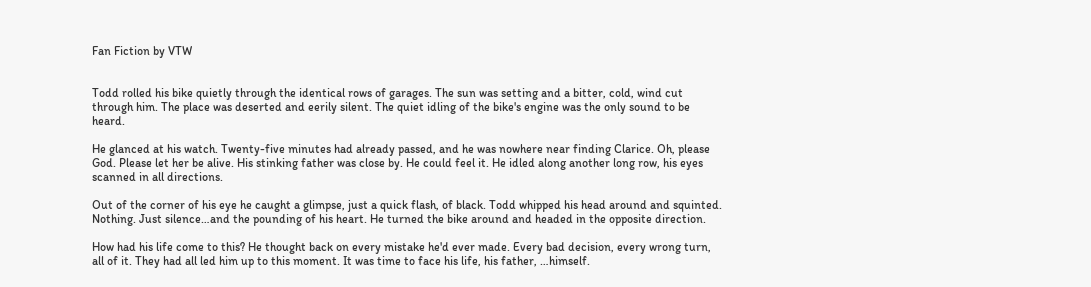Fan Fiction by VTW


Todd rolled his bike quietly through the identical rows of garages. The sun was setting and a bitter, cold, wind cut through him. The place was deserted and eerily silent. The quiet idling of the bike's engine was the only sound to be heard.

He glanced at his watch. Twenty-five minutes had already passed, and he was nowhere near finding Clarice. Oh, please God. Please let her be alive. His stinking father was close by. He could feel it. He idled along another long row, his eyes scanned in all directions.

Out of the corner of his eye he caught a glimpse, just a quick flash, of black. Todd whipped his head around and squinted. Nothing. Just silence…and the pounding of his heart. He turned the bike around and headed in the opposite direction.

How had his life come to this? He thought back on every mistake he'd ever made. Every bad decision, every wrong turn, all of it. They had all led him up to this moment. It was time to face his life, his father, …himself.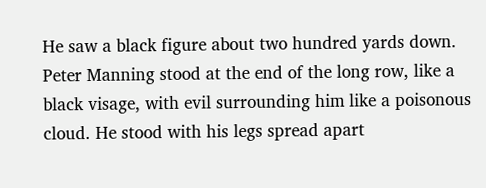He saw a black figure about two hundred yards down. Peter Manning stood at the end of the long row, like a black visage, with evil surrounding him like a poisonous cloud. He stood with his legs spread apart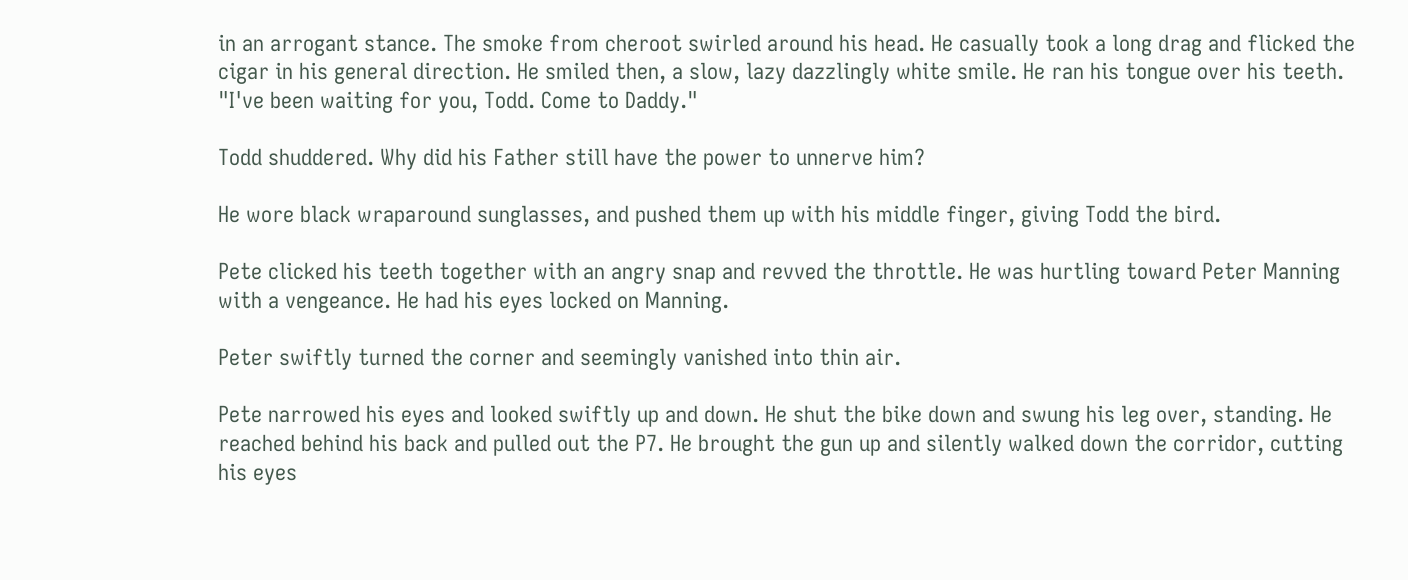in an arrogant stance. The smoke from cheroot swirled around his head. He casually took a long drag and flicked the cigar in his general direction. He smiled then, a slow, lazy dazzlingly white smile. He ran his tongue over his teeth. "I've been waiting for you, Todd. Come to Daddy."

Todd shuddered. Why did his Father still have the power to unnerve him?

He wore black wraparound sunglasses, and pushed them up with his middle finger, giving Todd the bird.

Pete clicked his teeth together with an angry snap and revved the throttle. He was hurtling toward Peter Manning with a vengeance. He had his eyes locked on Manning.

Peter swiftly turned the corner and seemingly vanished into thin air.

Pete narrowed his eyes and looked swiftly up and down. He shut the bike down and swung his leg over, standing. He reached behind his back and pulled out the P7. He brought the gun up and silently walked down the corridor, cutting his eyes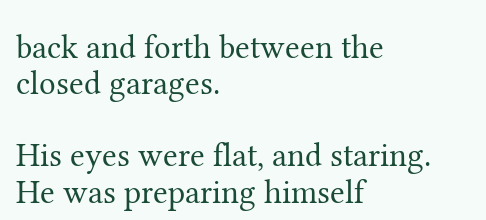back and forth between the closed garages.

His eyes were flat, and staring. He was preparing himself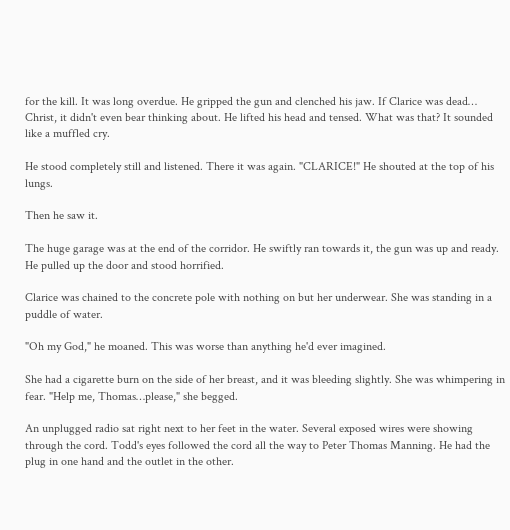for the kill. It was long overdue. He gripped the gun and clenched his jaw. If Clarice was dead… Christ, it didn't even bear thinking about. He lifted his head and tensed. What was that? It sounded like a muffled cry.

He stood completely still and listened. There it was again. "CLARICE!" He shouted at the top of his lungs.

Then he saw it.

The huge garage was at the end of the corridor. He swiftly ran towards it, the gun was up and ready. He pulled up the door and stood horrified.

Clarice was chained to the concrete pole with nothing on but her underwear. She was standing in a puddle of water.

"Oh my God," he moaned. This was worse than anything he'd ever imagined.

She had a cigarette burn on the side of her breast, and it was bleeding slightly. She was whimpering in fear. "Help me, Thomas…please," she begged.

An unplugged radio sat right next to her feet in the water. Several exposed wires were showing through the cord. Todd's eyes followed the cord all the way to Peter Thomas Manning. He had the plug in one hand and the outlet in the other.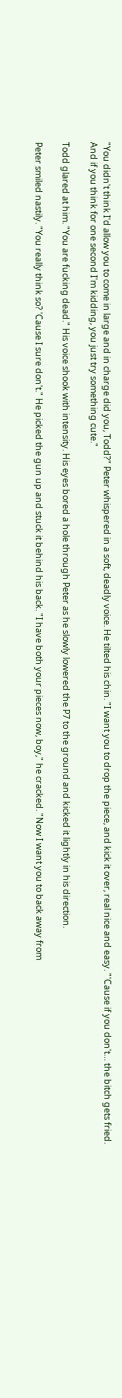"You didn't think I'd allow you to come in large and in charge did you, Todd?" Peter whispered in a soft, deadly voice. He tilted his chin. "I want you to drop the piece, and kick it over, real nice and easy. "'Cause if you don't… the bitch gets fried. And if you think for one second I'm kidding, you just try something cute."

Todd glared at him. "You are fucking dead." His voice shook with intensity. His eyes bored a hole through Peter as he slowly lowered the P7 to the ground and kicked it lightly in his direction.

Peter smiled nastily. "You really think so? 'Cause I sure don't." He picked the gun up and stuck it behind his back. "I have both your pieces now, boy," he cracked. "Now I want you to back away from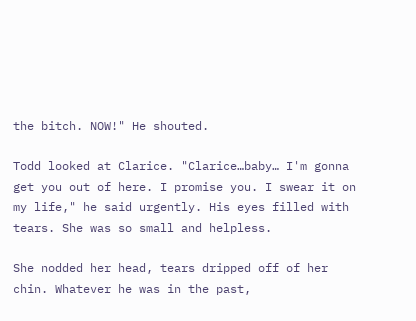the bitch. NOW!" He shouted.

Todd looked at Clarice. "Clarice…baby… I'm gonna get you out of here. I promise you. I swear it on my life," he said urgently. His eyes filled with tears. She was so small and helpless.

She nodded her head, tears dripped off of her chin. Whatever he was in the past,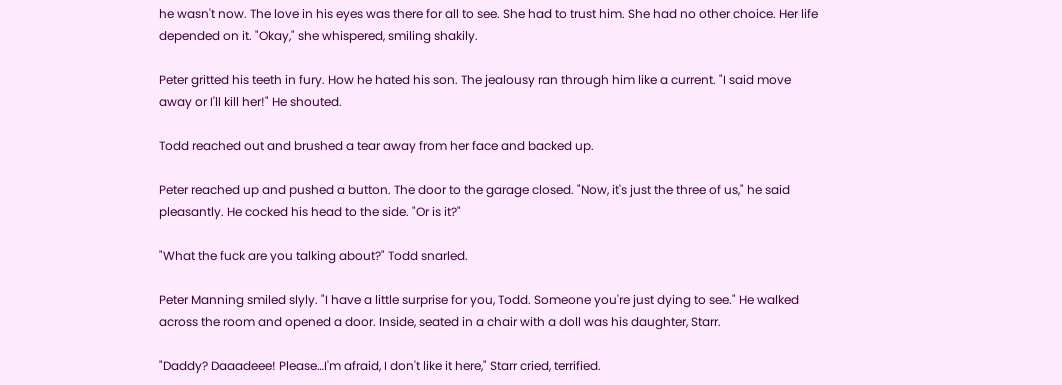he wasn't now. The love in his eyes was there for all to see. She had to trust him. She had no other choice. Her life depended on it. "Okay," she whispered, smiling shakily.

Peter gritted his teeth in fury. How he hated his son. The jealousy ran through him like a current. "I said move away or I'll kill her!" He shouted.

Todd reached out and brushed a tear away from her face and backed up.

Peter reached up and pushed a button. The door to the garage closed. "Now, it's just the three of us," he said pleasantly. He cocked his head to the side. "Or is it?"

"What the fuck are you talking about?" Todd snarled.

Peter Manning smiled slyly. "I have a little surprise for you, Todd. Someone you're just dying to see." He walked across the room and opened a door. Inside, seated in a chair with a doll was his daughter, Starr.

"Daddy? Daaadeee! Please…I'm afraid, I don't like it here," Starr cried, terrified.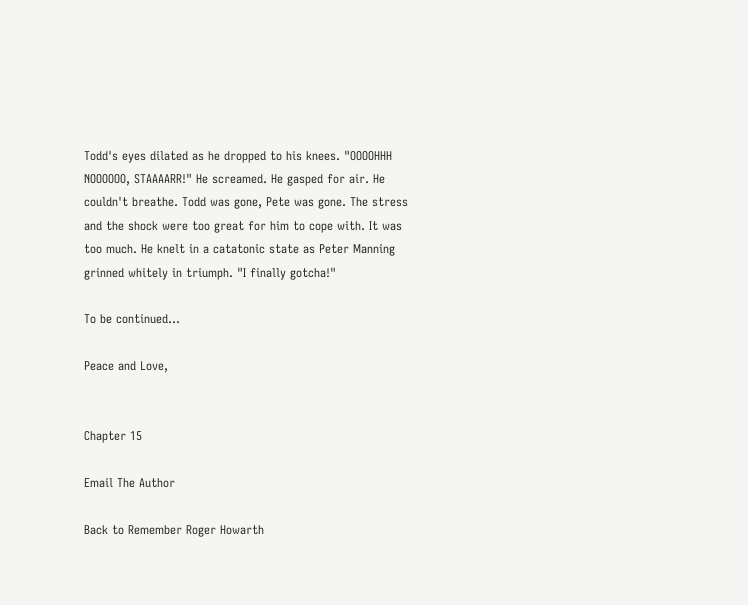Todd's eyes dilated as he dropped to his knees. "OOOOHHH NOOOOOO, STAAAARR!" He screamed. He gasped for air. He couldn't breathe. Todd was gone, Pete was gone. The stress and the shock were too great for him to cope with. It was too much. He knelt in a catatonic state as Peter Manning grinned whitely in triumph. "I finally gotcha!"

To be continued...

Peace and Love,


Chapter 15

Email The Author

Back to Remember Roger Howarth